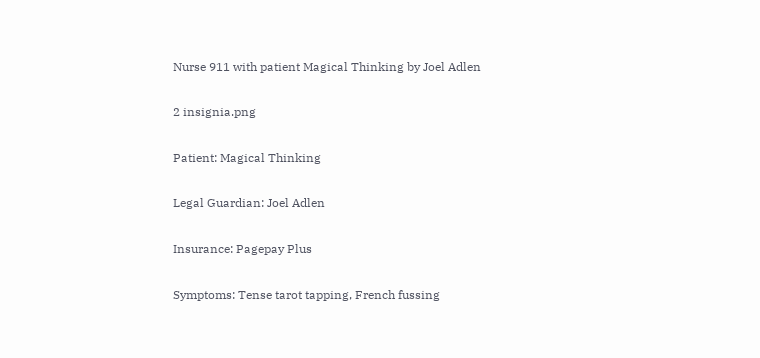Nurse 911 with patient Magical Thinking by Joel Adlen

2 insignia.png

Patient: Magical Thinking

Legal Guardian: Joel Adlen

Insurance: Pagepay Plus

Symptoms: Tense tarot tapping, French fussing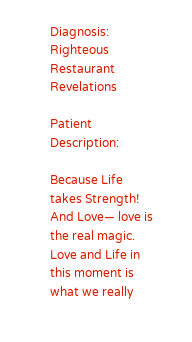Diagnosis: Righteous Restaurant Revelations

Patient Description:

Because Life takes Strength! And Love— love is the real magic. Love and Life in this moment is what we really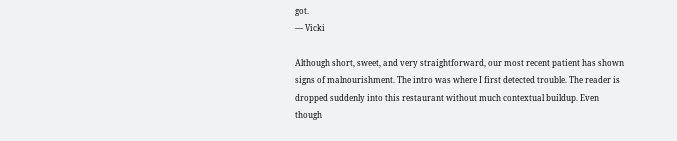got.
— Vicki

Although short, sweet, and very straightforward, our most recent patient has shown signs of malnourishment. The intro was where I first detected trouble. The reader is dropped suddenly into this restaurant without much contextual buildup. Even though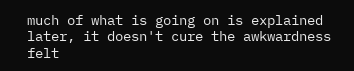much of what is going on is explained later, it doesn't cure the awkwardness felt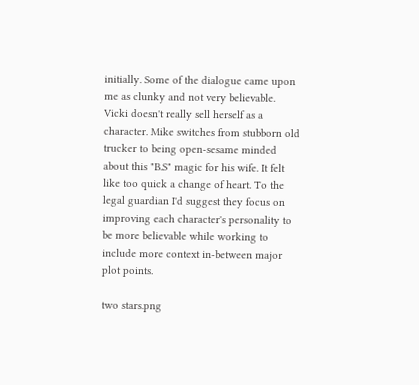initially. Some of the dialogue came upon me as clunky and not very believable. Vicki doesn't really sell herself as a character. Mike switches from stubborn old trucker to being open-sesame minded about this "B.S" magic for his wife. It felt like too quick a change of heart. To the legal guardian I'd suggest they focus on improving each character's personality to be more believable while working to include more context in-between major plot points.

two stars.png